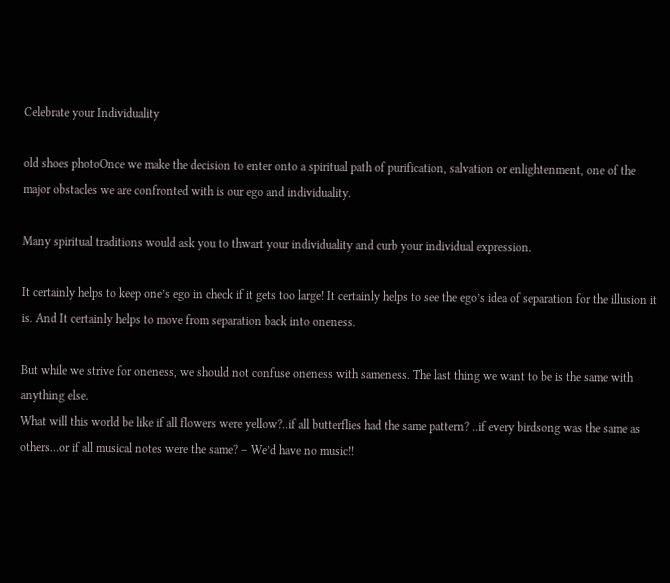Celebrate your Individuality

old shoes photoOnce we make the decision to enter onto a spiritual path of purification, salvation or enlightenment, one of the major obstacles we are confronted with is our ego and individuality.

Many spiritual traditions would ask you to thwart your individuality and curb your individual expression.

It certainly helps to keep one’s ego in check if it gets too large! It certainly helps to see the ego’s idea of separation for the illusion it is. And It certainly helps to move from separation back into oneness.

But while we strive for oneness, we should not confuse oneness with sameness. The last thing we want to be is the same with anything else.
What will this world be like if all flowers were yellow?..if all butterflies had the same pattern? ..if every birdsong was the same as others…or if all musical notes were the same? – We’d have no music!!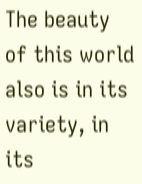The beauty of this world also is in its variety, in its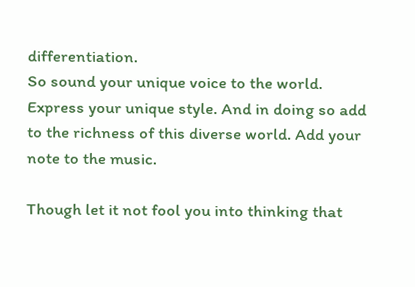differentiation.
So sound your unique voice to the world. Express your unique style. And in doing so add to the richness of this diverse world. Add your note to the music.

Though let it not fool you into thinking that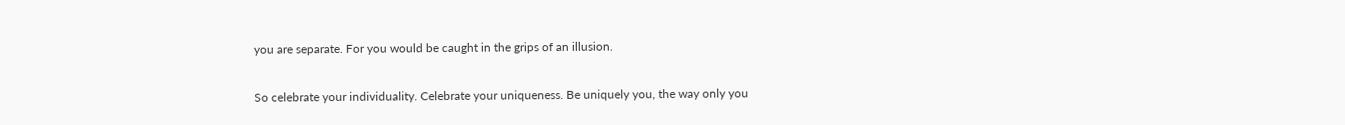you are separate. For you would be caught in the grips of an illusion.

So celebrate your individuality. Celebrate your uniqueness. Be uniquely you, the way only you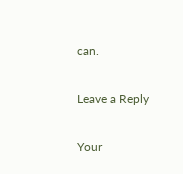can.

Leave a Reply

Your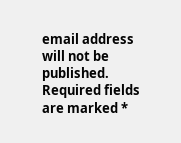email address will not be published. Required fields are marked *